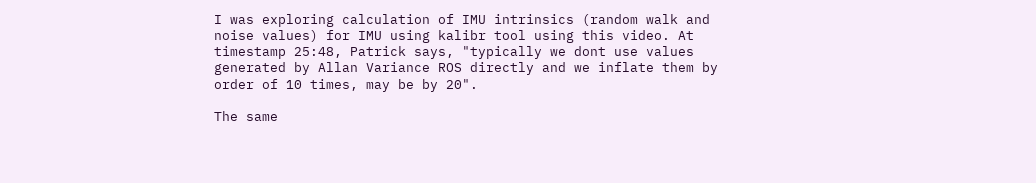I was exploring calculation of IMU intrinsics (random walk and noise values) for IMU using kalibr tool using this video. At timestamp 25:48, Patrick says, "typically we dont use values generated by Allan Variance ROS directly and we inflate them by order of 10 times, may be by 20".

The same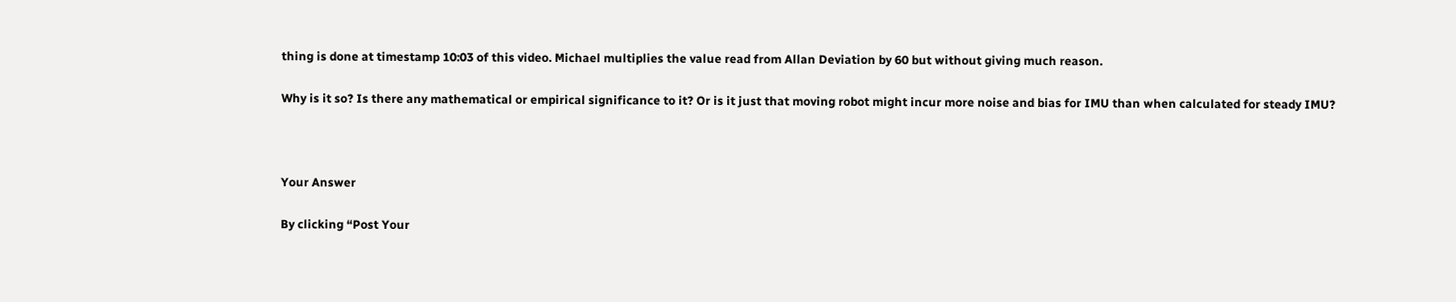thing is done at timestamp 10:03 of this video. Michael multiplies the value read from Allan Deviation by 60 but without giving much reason.

Why is it so? Is there any mathematical or empirical significance to it? Or is it just that moving robot might incur more noise and bias for IMU than when calculated for steady IMU?



Your Answer

By clicking “Post Your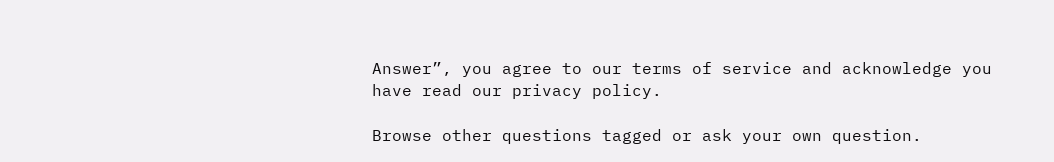Answer”, you agree to our terms of service and acknowledge you have read our privacy policy.

Browse other questions tagged or ask your own question.